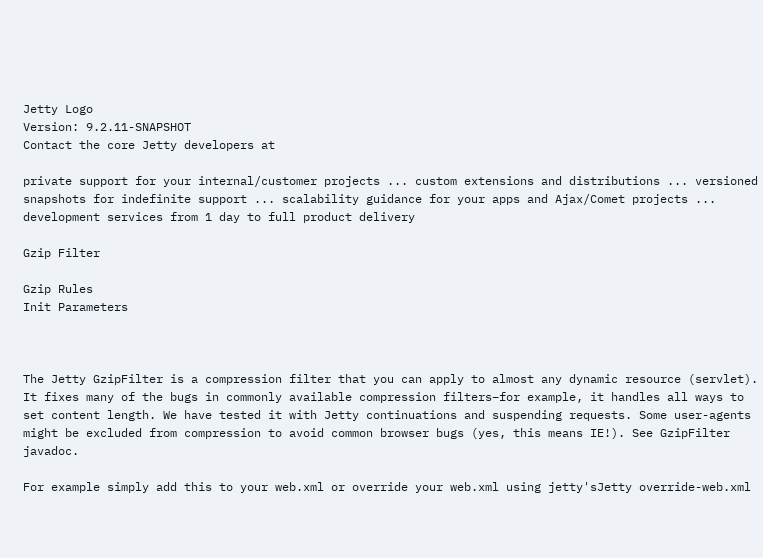Jetty Logo
Version: 9.2.11-SNAPSHOT
Contact the core Jetty developers at

private support for your internal/customer projects ... custom extensions and distributions ... versioned snapshots for indefinite support ... scalability guidance for your apps and Ajax/Comet projects ... development services from 1 day to full product delivery

Gzip Filter

Gzip Rules
Init Parameters



The Jetty GzipFilter is a compression filter that you can apply to almost any dynamic resource (servlet). It fixes many of the bugs in commonly available compression filters–for example, it handles all ways to set content length. We have tested it with Jetty continuations and suspending requests. Some user-agents might be excluded from compression to avoid common browser bugs (yes, this means IE!). See GzipFilter javadoc.

For example simply add this to your web.xml or override your web.xml using jetty'sJetty override-web.xml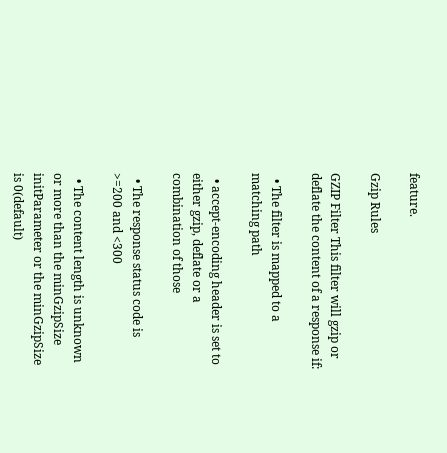feature.

Gzip Rules

GZIP Filter This filter will gzip or deflate the content of a response if:

  • The filter is mapped to a matching path

  • accept-encoding header is set to either gzip, deflate or a combination of those

  • The response status code is >=200 and <300

  • The content length is unknown or more than the minGzipSize initParameter or the minGzipSize is 0(default)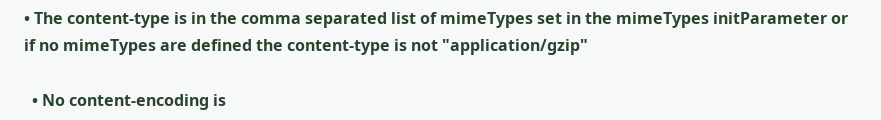• The content-type is in the comma separated list of mimeTypes set in the mimeTypes initParameter or if no mimeTypes are defined the content-type is not "application/gzip"

  • No content-encoding is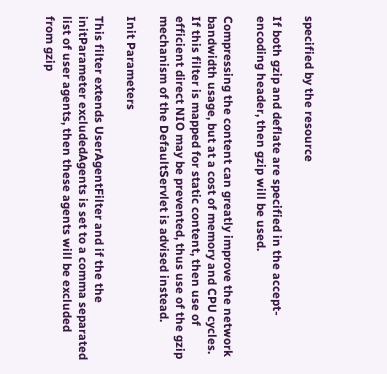specified by the resource

If both gzip and deflate are specified in the accept-encoding header, then gzip will be used.

Compressing the content can greatly improve the network bandwidth usage, but at a cost of memory and CPU cycles. If this filter is mapped for static content, then use of efficient direct NIO may be prevented, thus use of the gzip mechanism of the DefaultServlet is advised instead.

Init Parameters

This filter extends UserAgentFilter and if the the initParameter excludedAgents is set to a comma separated list of user agents, then these agents will be excluded from gzip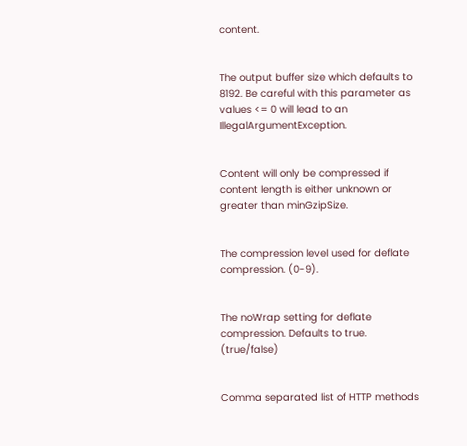content.


The output buffer size which defaults to 8192. Be careful with this parameter as values <= 0 will lead to an IllegalArgumentException.


Content will only be compressed if content length is either unknown or greater than minGzipSize.


The compression level used for deflate compression. (0-9).


The noWrap setting for deflate compression. Defaults to true. (true/false)


Comma separated list of HTTP methods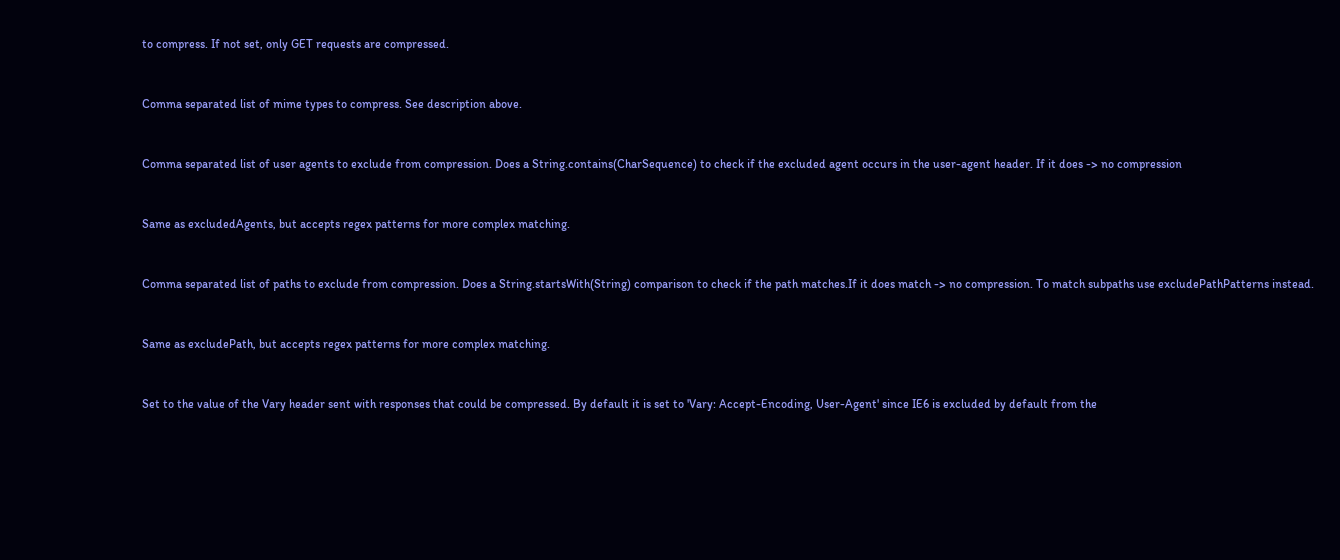to compress. If not set, only GET requests are compressed.


Comma separated list of mime types to compress. See description above.


Comma separated list of user agents to exclude from compression. Does a String.contains(CharSequence) to check if the excluded agent occurs in the user-agent header. If it does -> no compression


Same as excludedAgents, but accepts regex patterns for more complex matching.


Comma separated list of paths to exclude from compression. Does a String.startsWith(String) comparison to check if the path matches.If it does match -> no compression. To match subpaths use excludePathPatterns instead.


Same as excludePath, but accepts regex patterns for more complex matching.


Set to the value of the Vary header sent with responses that could be compressed. By default it is set to 'Vary: Accept-Encoding, User-Agent' since IE6 is excluded by default from the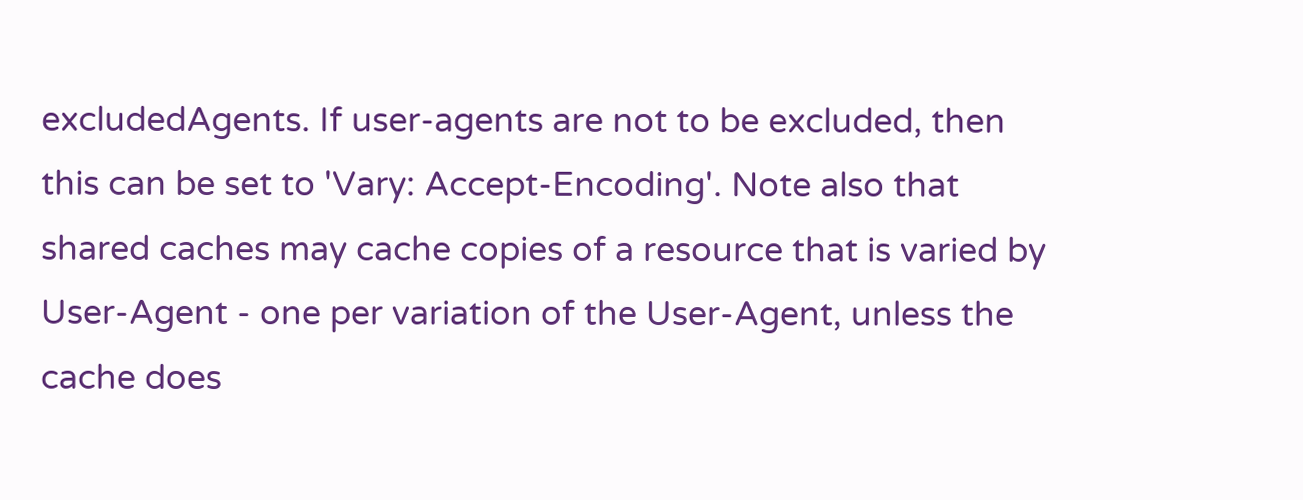excludedAgents. If user-agents are not to be excluded, then this can be set to 'Vary: Accept-Encoding'. Note also that shared caches may cache copies of a resource that is varied by User-Agent - one per variation of the User-Agent, unless the cache does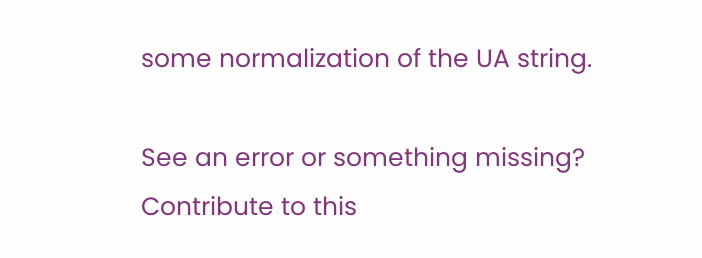some normalization of the UA string.

See an error or something missing? Contribute to this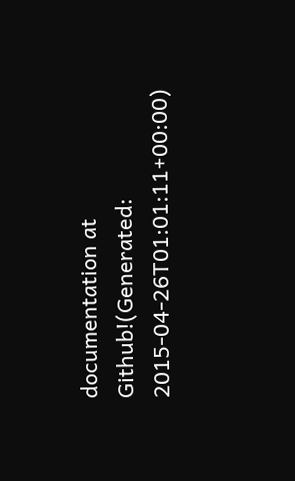documentation at Github!(Generated: 2015-04-26T01:01:11+00:00)